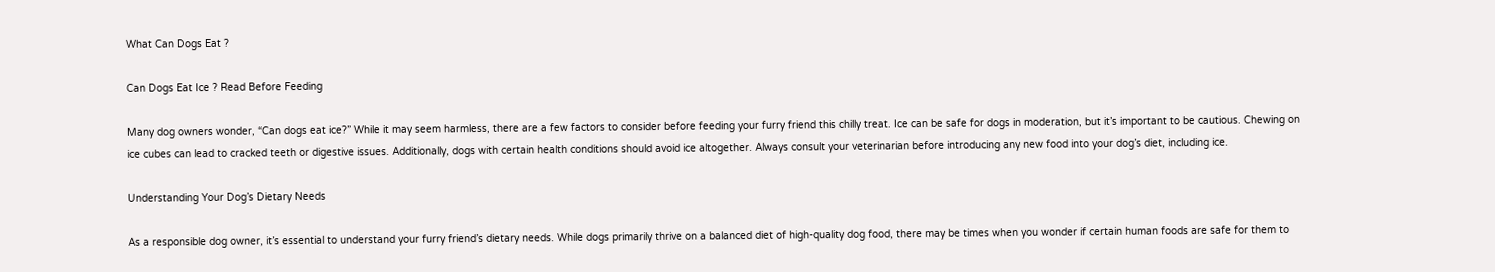What Can Dogs Eat ?

Can Dogs Eat Ice ? Read Before Feeding

Many dog owners wonder, “Can dogs eat ice?” While it may seem harmless, there are a few factors to consider before feeding your furry friend this chilly treat. Ice can be safe for dogs in moderation, but it’s important to be cautious. Chewing on ice cubes can lead to cracked teeth or digestive issues. Additionally, dogs with certain health conditions should avoid ice altogether. Always consult your veterinarian before introducing any new food into your dog’s diet, including ice.

Understanding Your Dog’s Dietary Needs

As a responsible dog owner, it’s essential to understand your furry friend’s dietary needs. While dogs primarily thrive on a balanced diet of high-quality dog food, there may be times when you wonder if certain human foods are safe for them to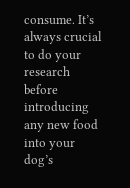consume. It’s always crucial to do your research before introducing any new food into your dog’s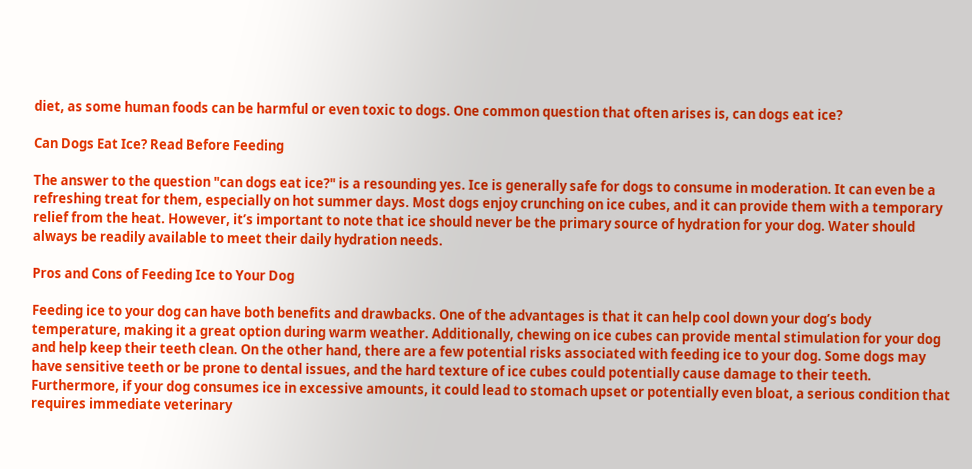diet, as some human foods can be harmful or even toxic to dogs. One common question that often arises is, can dogs eat ice?

Can Dogs Eat Ice? Read Before Feeding

The answer to the question "can dogs eat ice?" is a resounding yes. Ice is generally safe for dogs to consume in moderation. It can even be a refreshing treat for them, especially on hot summer days. Most dogs enjoy crunching on ice cubes, and it can provide them with a temporary relief from the heat. However, it’s important to note that ice should never be the primary source of hydration for your dog. Water should always be readily available to meet their daily hydration needs.

Pros and Cons of Feeding Ice to Your Dog

Feeding ice to your dog can have both benefits and drawbacks. One of the advantages is that it can help cool down your dog’s body temperature, making it a great option during warm weather. Additionally, chewing on ice cubes can provide mental stimulation for your dog and help keep their teeth clean. On the other hand, there are a few potential risks associated with feeding ice to your dog. Some dogs may have sensitive teeth or be prone to dental issues, and the hard texture of ice cubes could potentially cause damage to their teeth. Furthermore, if your dog consumes ice in excessive amounts, it could lead to stomach upset or potentially even bloat, a serious condition that requires immediate veterinary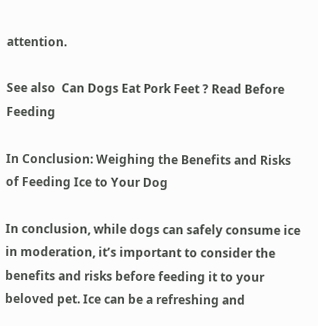attention.

See also  Can Dogs Eat Pork Feet ? Read Before Feeding

In Conclusion: Weighing the Benefits and Risks of Feeding Ice to Your Dog

In conclusion, while dogs can safely consume ice in moderation, it’s important to consider the benefits and risks before feeding it to your beloved pet. Ice can be a refreshing and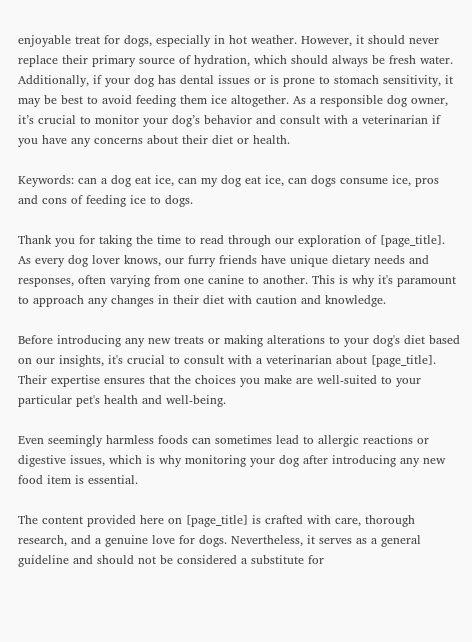enjoyable treat for dogs, especially in hot weather. However, it should never replace their primary source of hydration, which should always be fresh water. Additionally, if your dog has dental issues or is prone to stomach sensitivity, it may be best to avoid feeding them ice altogether. As a responsible dog owner, it’s crucial to monitor your dog’s behavior and consult with a veterinarian if you have any concerns about their diet or health.

Keywords: can a dog eat ice, can my dog eat ice, can dogs consume ice, pros and cons of feeding ice to dogs.

Thank you for taking the time to read through our exploration of [page_title]. As every dog lover knows, our furry friends have unique dietary needs and responses, often varying from one canine to another. This is why it's paramount to approach any changes in their diet with caution and knowledge.

Before introducing any new treats or making alterations to your dog's diet based on our insights, it's crucial to consult with a veterinarian about [page_title]. Their expertise ensures that the choices you make are well-suited to your particular pet's health and well-being.

Even seemingly harmless foods can sometimes lead to allergic reactions or digestive issues, which is why monitoring your dog after introducing any new food item is essential.

The content provided here on [page_title] is crafted with care, thorough research, and a genuine love for dogs. Nevertheless, it serves as a general guideline and should not be considered a substitute for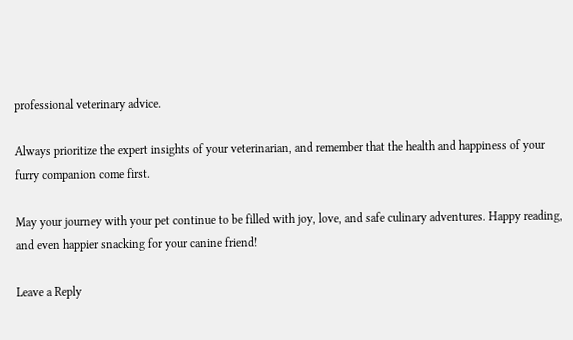professional veterinary advice.

Always prioritize the expert insights of your veterinarian, and remember that the health and happiness of your furry companion come first.

May your journey with your pet continue to be filled with joy, love, and safe culinary adventures. Happy reading, and even happier snacking for your canine friend!

Leave a Reply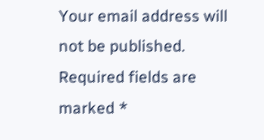Your email address will not be published. Required fields are marked *